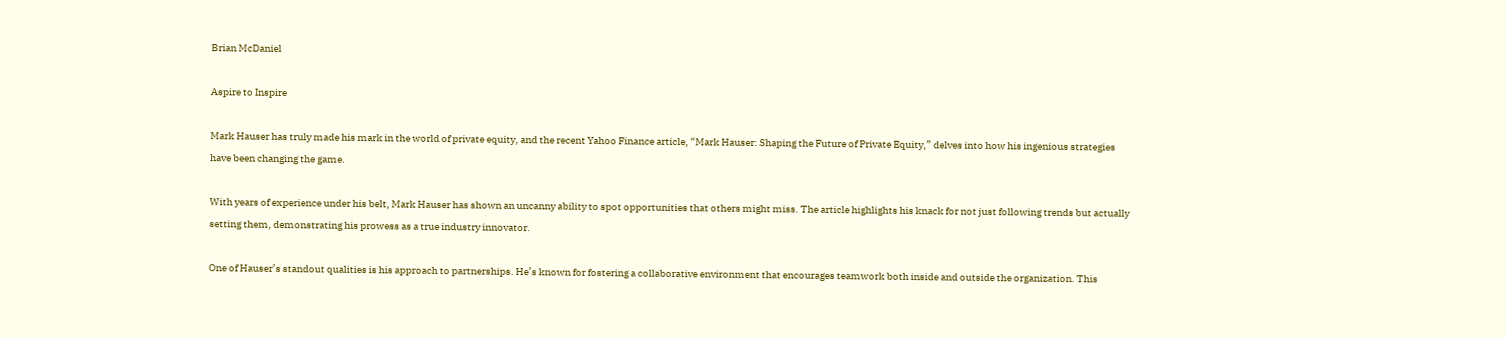Brian McDaniel

Aspire to Inspire

Mark Hauser has truly made his mark in the world of private equity, and the recent Yahoo Finance article, “Mark Hauser: Shaping the Future of Private Equity,” delves into how his ingenious strategies have been changing the game.

With years of experience under his belt, Mark Hauser has shown an uncanny ability to spot opportunities that others might miss. The article highlights his knack for not just following trends but actually setting them, demonstrating his prowess as a true industry innovator.

One of Hauser’s standout qualities is his approach to partnerships. He’s known for fostering a collaborative environment that encourages teamwork both inside and outside the organization. This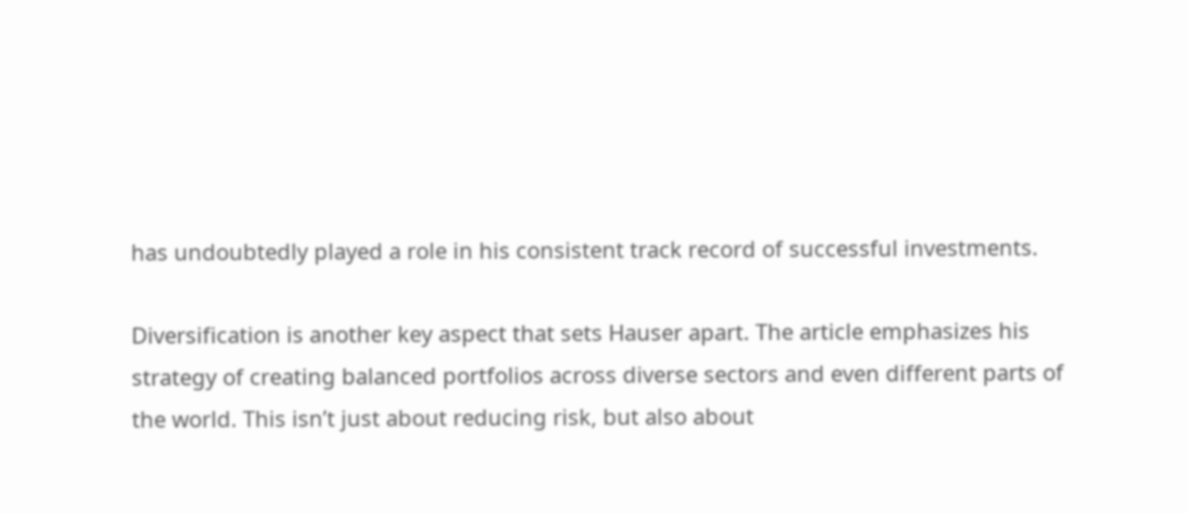has undoubtedly played a role in his consistent track record of successful investments.

Diversification is another key aspect that sets Hauser apart. The article emphasizes his strategy of creating balanced portfolios across diverse sectors and even different parts of the world. This isn’t just about reducing risk, but also about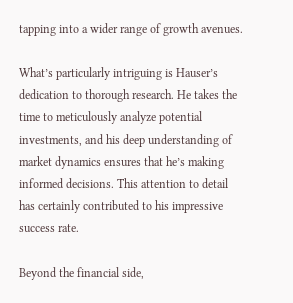tapping into a wider range of growth avenues.

What’s particularly intriguing is Hauser’s dedication to thorough research. He takes the time to meticulously analyze potential investments, and his deep understanding of market dynamics ensures that he’s making informed decisions. This attention to detail has certainly contributed to his impressive success rate.

Beyond the financial side,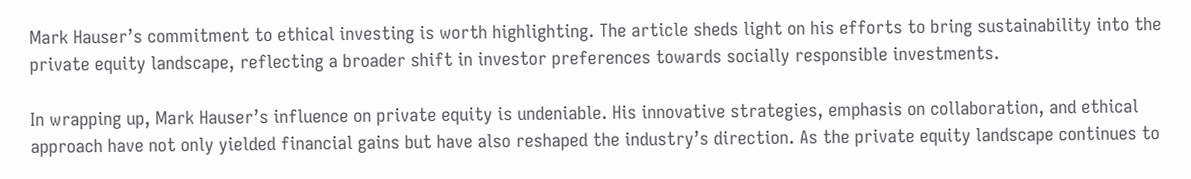Mark Hauser’s commitment to ethical investing is worth highlighting. The article sheds light on his efforts to bring sustainability into the private equity landscape, reflecting a broader shift in investor preferences towards socially responsible investments.

In wrapping up, Mark Hauser’s influence on private equity is undeniable. His innovative strategies, emphasis on collaboration, and ethical approach have not only yielded financial gains but have also reshaped the industry’s direction. As the private equity landscape continues to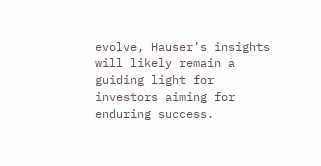evolve, Hauser’s insights will likely remain a guiding light for investors aiming for enduring success.